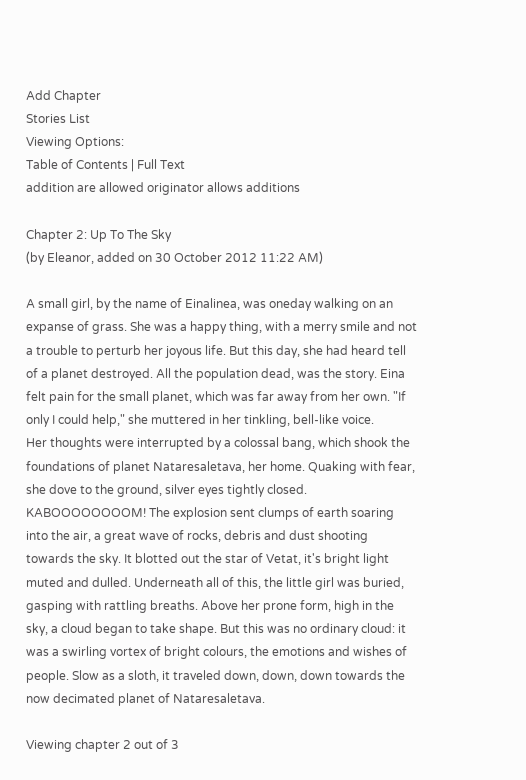Add Chapter
Stories List
Viewing Options:
Table of Contents | Full Text
addition are allowed originator allows additions

Chapter 2: Up To The Sky
(by Eleanor, added on 30 October 2012 11:22 AM)

A small girl, by the name of Einalinea, was oneday walking on an expanse of grass. She was a happy thing, with a merry smile and not a trouble to perturb her joyous life. But this day, she had heard tell of a planet destroyed. All the population dead, was the story. Eina felt pain for the small planet, which was far away from her own. "If only I could help," she muttered in her tinkling, bell-like voice.
Her thoughts were interrupted by a colossal bang, which shook the foundations of planet Nataresaletava, her home. Quaking with fear, she dove to the ground, silver eyes tightly closed.
KABOOOOOOOOM! The explosion sent clumps of earth soaring into the air, a great wave of rocks, debris and dust shooting towards the sky. It blotted out the star of Vetat, it's bright light muted and dulled. Underneath all of this, the little girl was buried, gasping with rattling breaths. Above her prone form, high in the sky, a cloud began to take shape. But this was no ordinary cloud: it was a swirling vortex of bright colours, the emotions and wishes of people. Slow as a sloth, it traveled down, down, down towards the now decimated planet of Nataresaletava.

Viewing chapter 2 out of 3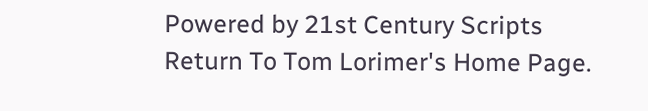Powered by 21st Century Scripts
Return To Tom Lorimer's Home Page.